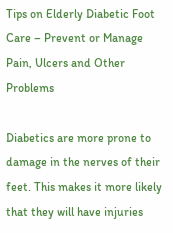Tips on Elderly Diabetic Foot Care – Prevent or Manage Pain, Ulcers and Other Problems

Diabetics are more prone to damage in the nerves of their feet. This makes it more likely that they will have injuries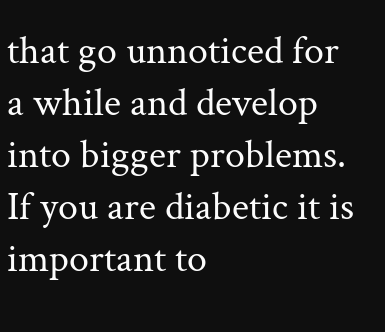that go unnoticed for a while and develop into bigger problems. If you are diabetic it is important to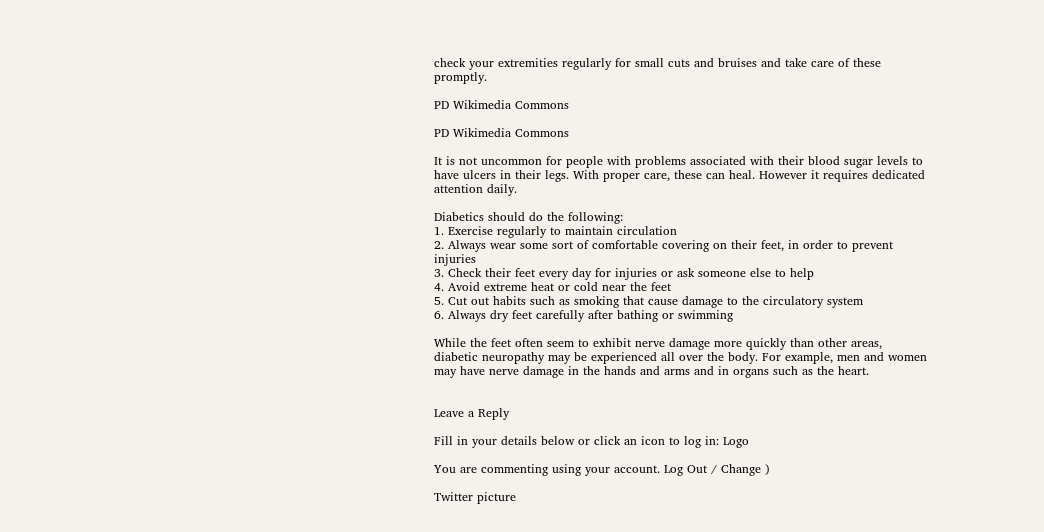check your extremities regularly for small cuts and bruises and take care of these promptly.

PD Wikimedia Commons

PD Wikimedia Commons

It is not uncommon for people with problems associated with their blood sugar levels to have ulcers in their legs. With proper care, these can heal. However it requires dedicated attention daily.

Diabetics should do the following:
1. Exercise regularly to maintain circulation
2. Always wear some sort of comfortable covering on their feet, in order to prevent injuries
3. Check their feet every day for injuries or ask someone else to help
4. Avoid extreme heat or cold near the feet
5. Cut out habits such as smoking that cause damage to the circulatory system
6. Always dry feet carefully after bathing or swimming

While the feet often seem to exhibit nerve damage more quickly than other areas, diabetic neuropathy may be experienced all over the body. For example, men and women may have nerve damage in the hands and arms and in organs such as the heart.


Leave a Reply

Fill in your details below or click an icon to log in: Logo

You are commenting using your account. Log Out / Change )

Twitter picture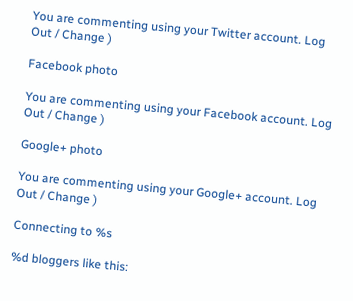You are commenting using your Twitter account. Log Out / Change )

Facebook photo

You are commenting using your Facebook account. Log Out / Change )

Google+ photo

You are commenting using your Google+ account. Log Out / Change )

Connecting to %s

%d bloggers like this: